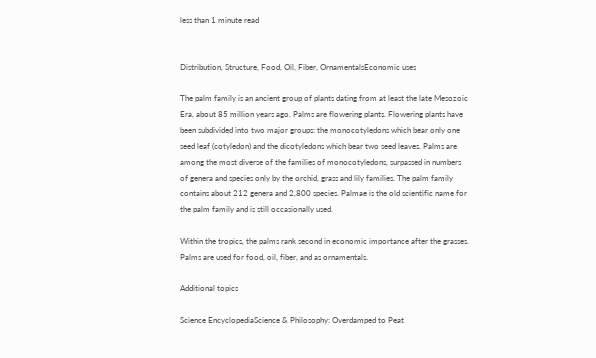less than 1 minute read


Distribution, Structure, Food, Oil, Fiber, OrnamentalsEconomic uses

The palm family is an ancient group of plants dating from at least the late Mesozoic Era, about 85 million years ago. Palms are flowering plants. Flowering plants have been subdivided into two major groups: the monocotyledons which bear only one seed leaf (cotyledon) and the dicotyledons which bear two seed leaves. Palms are among the most diverse of the families of monocotyledons, surpassed in numbers of genera and species only by the orchid, grass and lily families. The palm family contains about 212 genera and 2,800 species. Palmae is the old scientific name for the palm family and is still occasionally used.

Within the tropics, the palms rank second in economic importance after the grasses. Palms are used for food, oil, fiber, and as ornamentals.

Additional topics

Science EncyclopediaScience & Philosophy: Overdamped to Peat